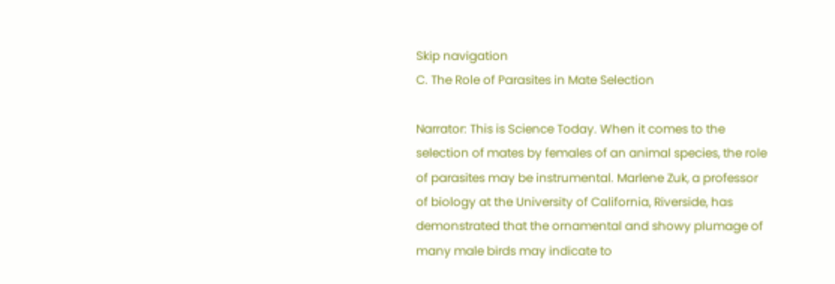Skip navigation
C. The Role of Parasites in Mate Selection

Narrator: This is Science Today. When it comes to the selection of mates by females of an animal species, the role of parasites may be instrumental. Marlene Zuk, a professor of biology at the University of California, Riverside, has demonstrated that the ornamental and showy plumage of many male birds may indicate to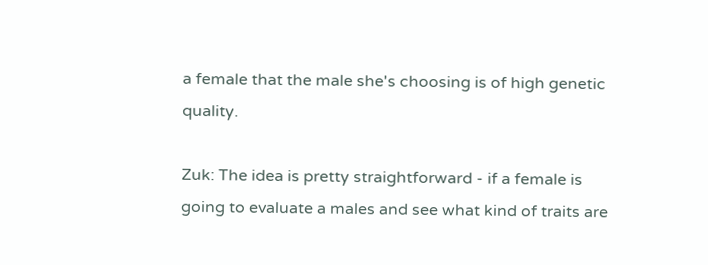a female that the male she's choosing is of high genetic quality.

Zuk: The idea is pretty straightforward - if a female is going to evaluate a males and see what kind of traits are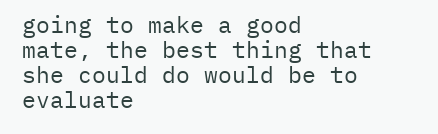going to make a good mate, the best thing that she could do would be to evaluate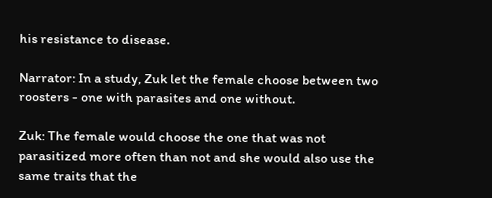his resistance to disease.

Narrator: In a study, Zuk let the female choose between two roosters - one with parasites and one without.

Zuk: The female would choose the one that was not parasitized more often than not and she would also use the same traits that the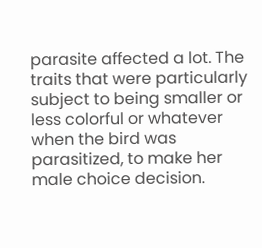parasite affected a lot. The traits that were particularly subject to being smaller or less colorful or whatever when the bird was parasitized, to make her male choice decision.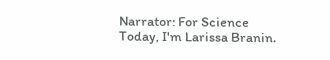Narrator: For Science Today, I'm Larissa Branin.